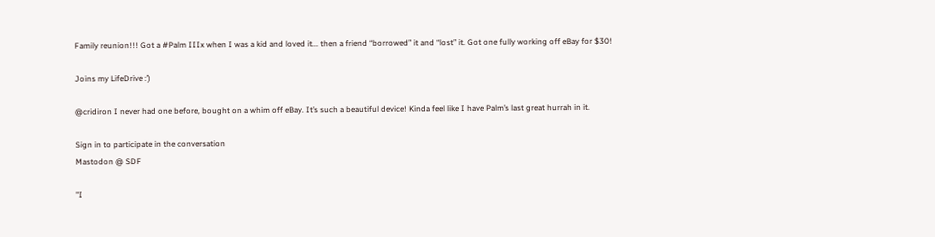Family reunion!!! Got a #Palm IIIx when I was a kid and loved it... then a friend “borrowed” it and “lost” it. Got one fully working off eBay for $30!

Joins my LifeDrive :’)

@cridiron I never had one before, bought on a whim off eBay. It’s such a beautiful device! Kinda feel like I have Palm’s last great hurrah in it.

Sign in to participate in the conversation
Mastodon @ SDF

"I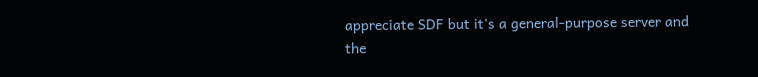appreciate SDF but it's a general-purpose server and the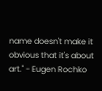name doesn't make it obvious that it's about art." - Eugen Rochko